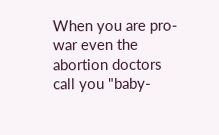When you are pro-war even the abortion doctors call you "baby-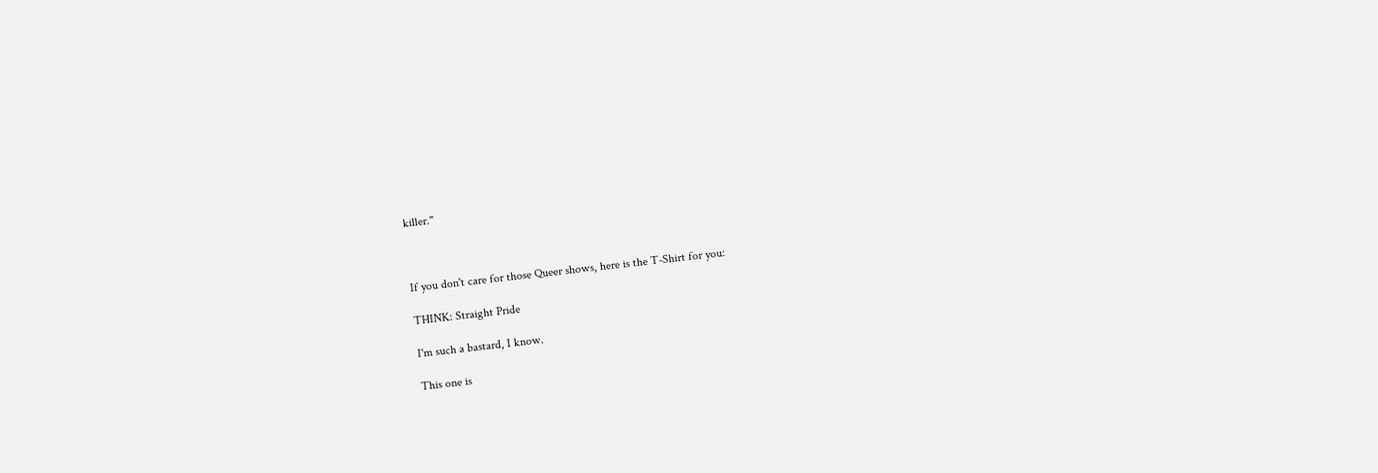killer."



If you don't care for those Queer shows, here is the T-Shirt for you:

THINK: Straight Pride

I'm such a bastard, I know.

This one is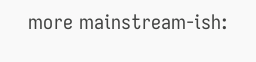more mainstream-ish: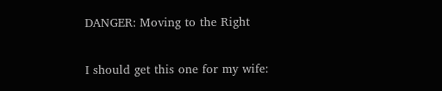DANGER: Moving to the Right

I should get this one for my wife: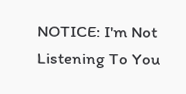NOTICE: I'm Not Listening To You